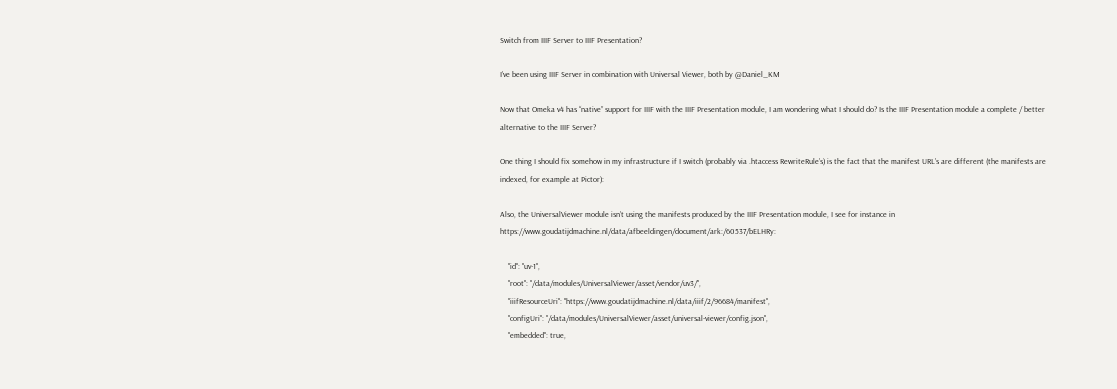Switch from IIIF Server to IIIF Presentation?

I’ve been using IIIF Server in combination with Universal Viewer, both by @Daniel_KM

Now that Omeka v4 has “native” support for IIIF with the IIIF Presentation module, I am wondering what I should do? Is the IIIF Presentation module a complete / better alternative to the IIIF Server?

One thing I should fix somehow in my infrastructure if I switch (probably via .htaccess RewriteRule’s) is the fact that the manifest URL’s are different (the manifests are indexed, for example at Pictor):

Also, the UniversalViewer module isn’t using the manifests produced by the IIIF Presentation module, I see for instance in https://www.goudatijdmachine.nl/data/afbeeldingen/document/ark:/60537/bELHRy:

    "id": "uv-1",
    "root": "/data/modules/UniversalViewer/asset/vendor/uv3/",
    "iiifResourceUri": "https://www.goudatijdmachine.nl/data/iiif/2/96684/manifest",
    "configUri": "/data/modules/UniversalViewer/asset/universal-viewer/config.json",
    "embedded": true,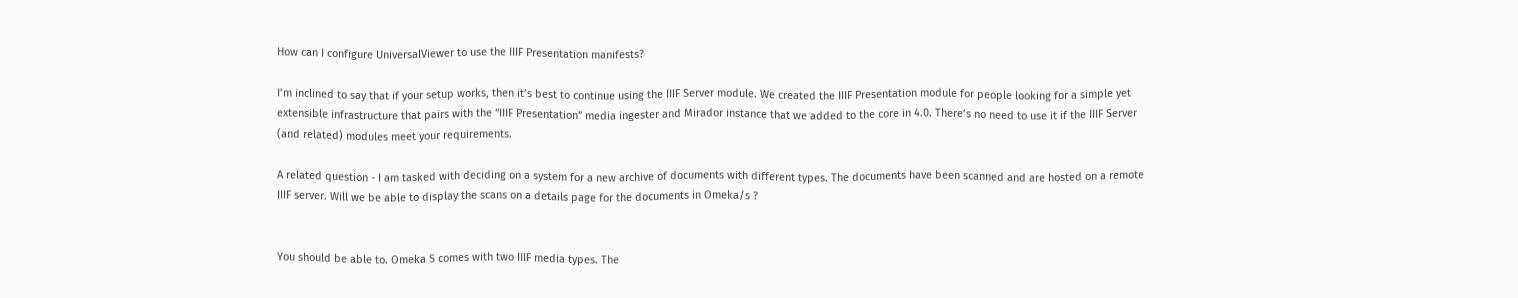How can I configure UniversalViewer to use the IIIF Presentation manifests?

I’m inclined to say that if your setup works, then it’s best to continue using the IIIF Server module. We created the IIIF Presentation module for people looking for a simple yet extensible infrastructure that pairs with the “IIIF Presentation” media ingester and Mirador instance that we added to the core in 4.0. There’s no need to use it if the IIIF Server (and related) modules meet your requirements.

A related question - I am tasked with deciding on a system for a new archive of documents with different types. The documents have been scanned and are hosted on a remote IIIF server. Will we be able to display the scans on a details page for the documents in Omeka/s ?


You should be able to. Omeka S comes with two IIIF media types. The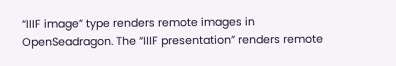“IIIF image” type renders remote images in OpenSeadragon. The “IIIF presentation” renders remote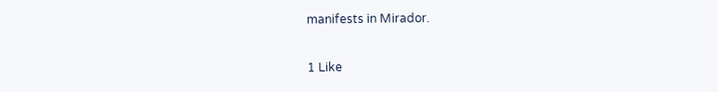manifests in Mirador.

1 Like